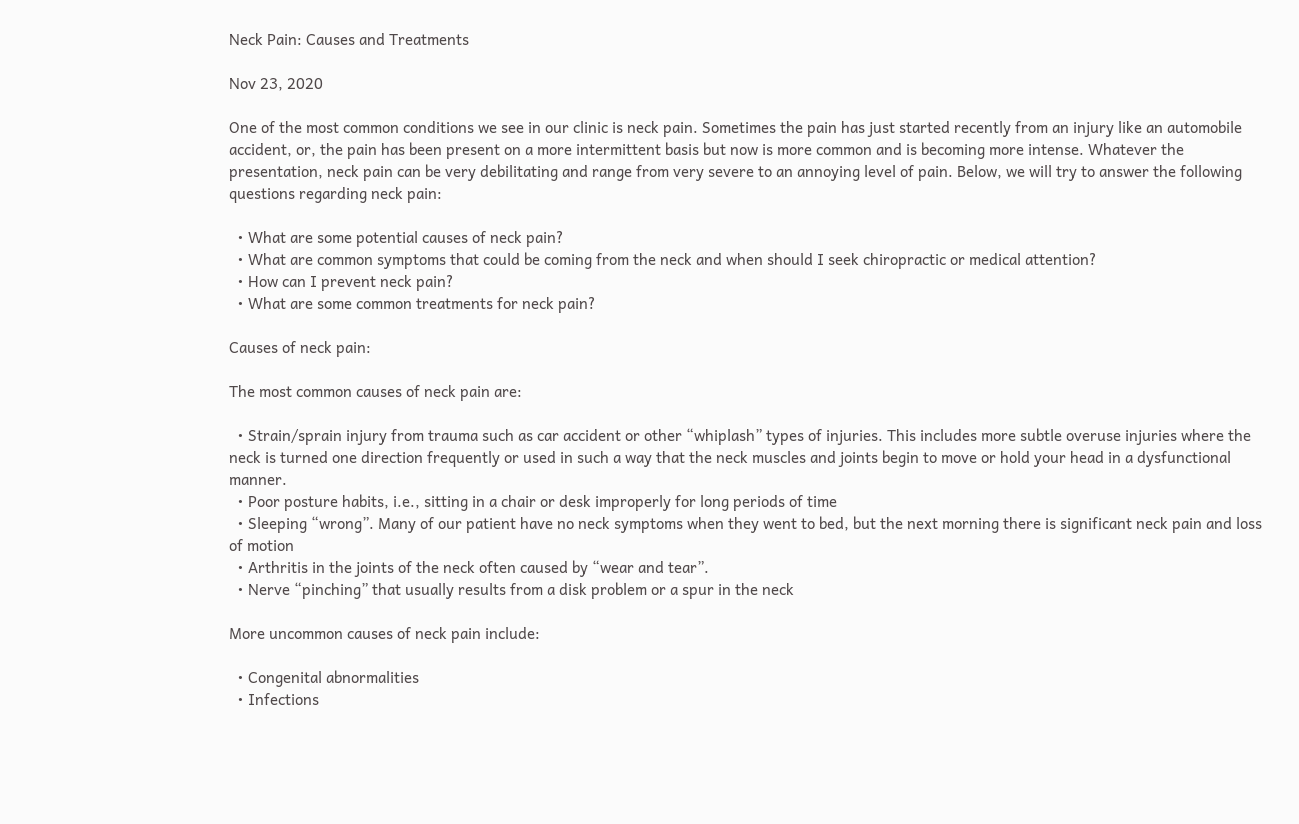Neck Pain: Causes and Treatments

Nov 23, 2020

One of the most common conditions we see in our clinic is neck pain. Sometimes the pain has just started recently from an injury like an automobile accident, or, the pain has been present on a more intermittent basis but now is more common and is becoming more intense. Whatever the presentation, neck pain can be very debilitating and range from very severe to an annoying level of pain. Below, we will try to answer the following questions regarding neck pain:

  • What are some potential causes of neck pain?
  • What are common symptoms that could be coming from the neck and when should I seek chiropractic or medical attention?
  • How can I prevent neck pain?
  • What are some common treatments for neck pain?

Causes of neck pain:

The most common causes of neck pain are:

  • Strain/sprain injury from trauma such as car accident or other “whiplash” types of injuries. This includes more subtle overuse injuries where the neck is turned one direction frequently or used in such a way that the neck muscles and joints begin to move or hold your head in a dysfunctional manner.
  • Poor posture habits, i.e., sitting in a chair or desk improperly for long periods of time
  • Sleeping “wrong”. Many of our patient have no neck symptoms when they went to bed, but the next morning there is significant neck pain and loss of motion
  • Arthritis in the joints of the neck often caused by “wear and tear”.
  • Nerve “pinching” that usually results from a disk problem or a spur in the neck

More uncommon causes of neck pain include:

  • Congenital abnormalities
  • Infections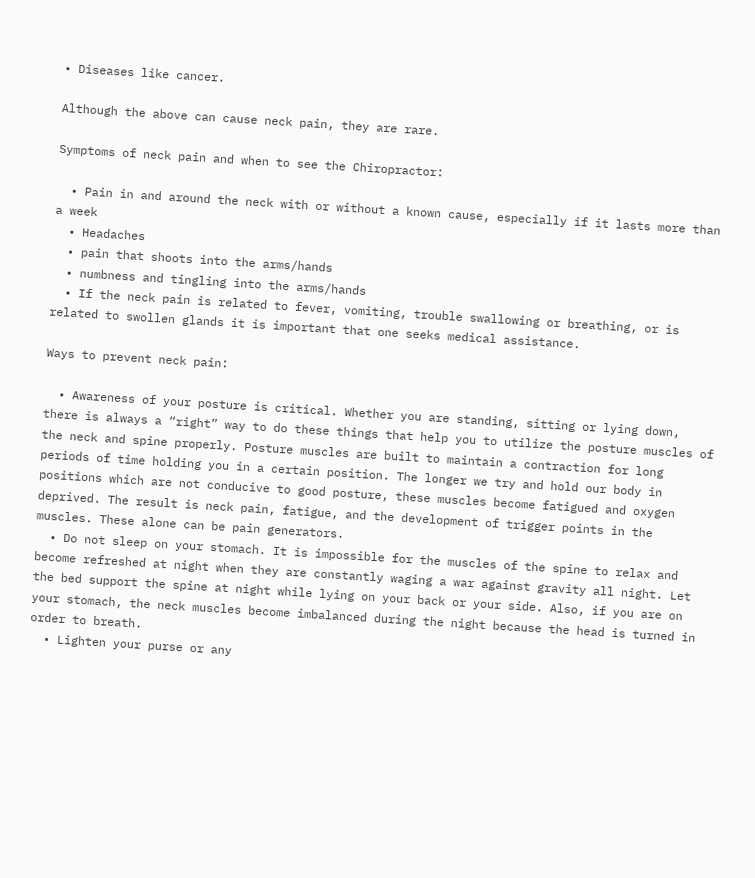• Diseases like cancer.

Although the above can cause neck pain, they are rare.

Symptoms of neck pain and when to see the Chiropractor:

  • Pain in and around the neck with or without a known cause, especially if it lasts more than a week
  • Headaches
  • pain that shoots into the arms/hands
  • numbness and tingling into the arms/hands
  • If the neck pain is related to fever, vomiting, trouble swallowing or breathing, or is related to swollen glands it is important that one seeks medical assistance.

Ways to prevent neck pain:

  • Awareness of your posture is critical. Whether you are standing, sitting or lying down, there is always a “right” way to do these things that help you to utilize the posture muscles of the neck and spine properly. Posture muscles are built to maintain a contraction for long periods of time holding you in a certain position. The longer we try and hold our body in positions which are not conducive to good posture, these muscles become fatigued and oxygen deprived. The result is neck pain, fatigue, and the development of trigger points in the muscles. These alone can be pain generators.
  • Do not sleep on your stomach. It is impossible for the muscles of the spine to relax and become refreshed at night when they are constantly waging a war against gravity all night. Let the bed support the spine at night while lying on your back or your side. Also, if you are on your stomach, the neck muscles become imbalanced during the night because the head is turned in order to breath.
  • Lighten your purse or any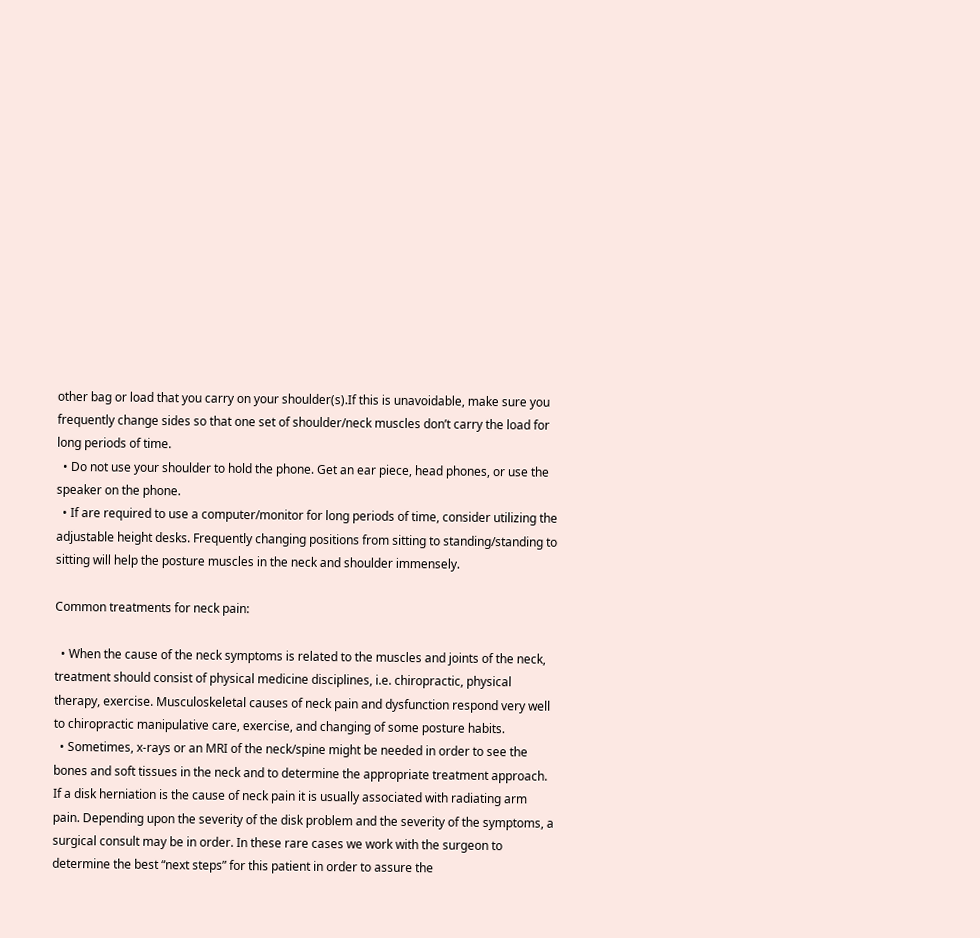other bag or load that you carry on your shoulder(s).If this is unavoidable, make sure you frequently change sides so that one set of shoulder/neck muscles don’t carry the load for long periods of time.
  • Do not use your shoulder to hold the phone. Get an ear piece, head phones, or use the speaker on the phone.
  • If are required to use a computer/monitor for long periods of time, consider utilizing the adjustable height desks. Frequently changing positions from sitting to standing/standing to sitting will help the posture muscles in the neck and shoulder immensely.

Common treatments for neck pain:

  • When the cause of the neck symptoms is related to the muscles and joints of the neck, treatment should consist of physical medicine disciplines, i.e. chiropractic, physical therapy, exercise. Musculoskeletal causes of neck pain and dysfunction respond very well to chiropractic manipulative care, exercise, and changing of some posture habits.
  • Sometimes, x-rays or an MRI of the neck/spine might be needed in order to see the bones and soft tissues in the neck and to determine the appropriate treatment approach. If a disk herniation is the cause of neck pain it is usually associated with radiating arm pain. Depending upon the severity of the disk problem and the severity of the symptoms, a surgical consult may be in order. In these rare cases we work with the surgeon to determine the best “next steps” for this patient in order to assure the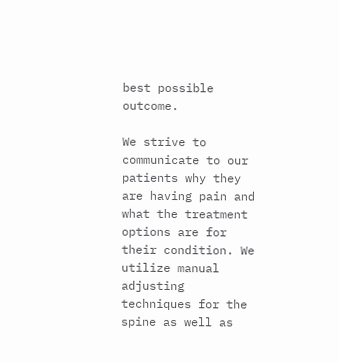best possible outcome.

We strive to communicate to our patients why they are having pain and what the treatment options are for their condition. We utilize manual adjusting techniques for the spine as well as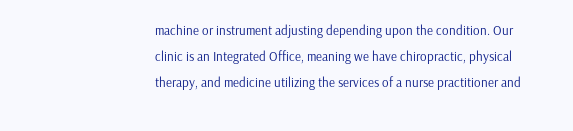machine or instrument adjusting depending upon the condition. Our clinic is an Integrated Office, meaning we have chiropractic, physical therapy, and medicine utilizing the services of a nurse practitioner and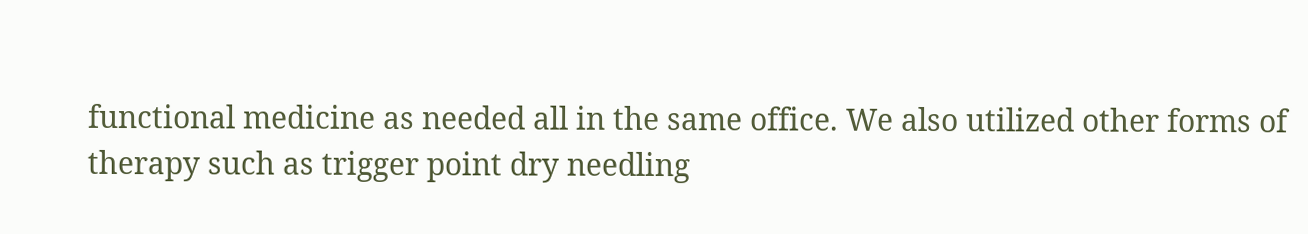functional medicine as needed all in the same office. We also utilized other forms of therapy such as trigger point dry needling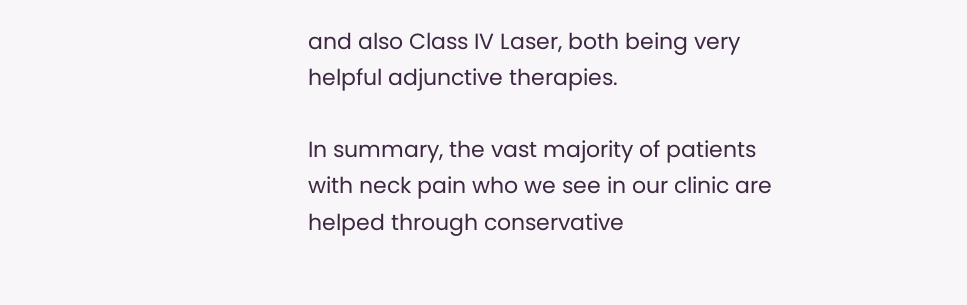and also Class IV Laser, both being very helpful adjunctive therapies.

In summary, the vast majority of patients with neck pain who we see in our clinic are helped through conservative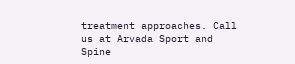treatment approaches. Call us at Arvada Sport and Spine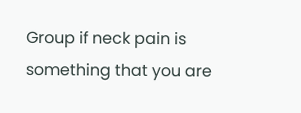Group if neck pain is something that you are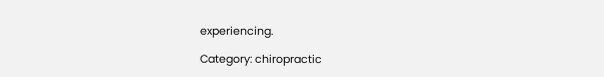experiencing.

Category: chiropractic